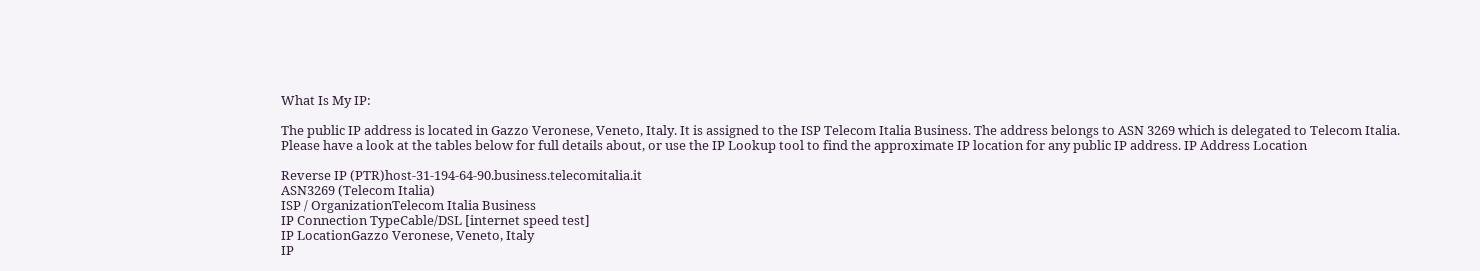What Is My IP:

The public IP address is located in Gazzo Veronese, Veneto, Italy. It is assigned to the ISP Telecom Italia Business. The address belongs to ASN 3269 which is delegated to Telecom Italia.
Please have a look at the tables below for full details about, or use the IP Lookup tool to find the approximate IP location for any public IP address. IP Address Location

Reverse IP (PTR)host-31-194-64-90.business.telecomitalia.it
ASN3269 (Telecom Italia)
ISP / OrganizationTelecom Italia Business
IP Connection TypeCable/DSL [internet speed test]
IP LocationGazzo Veronese, Veneto, Italy
IP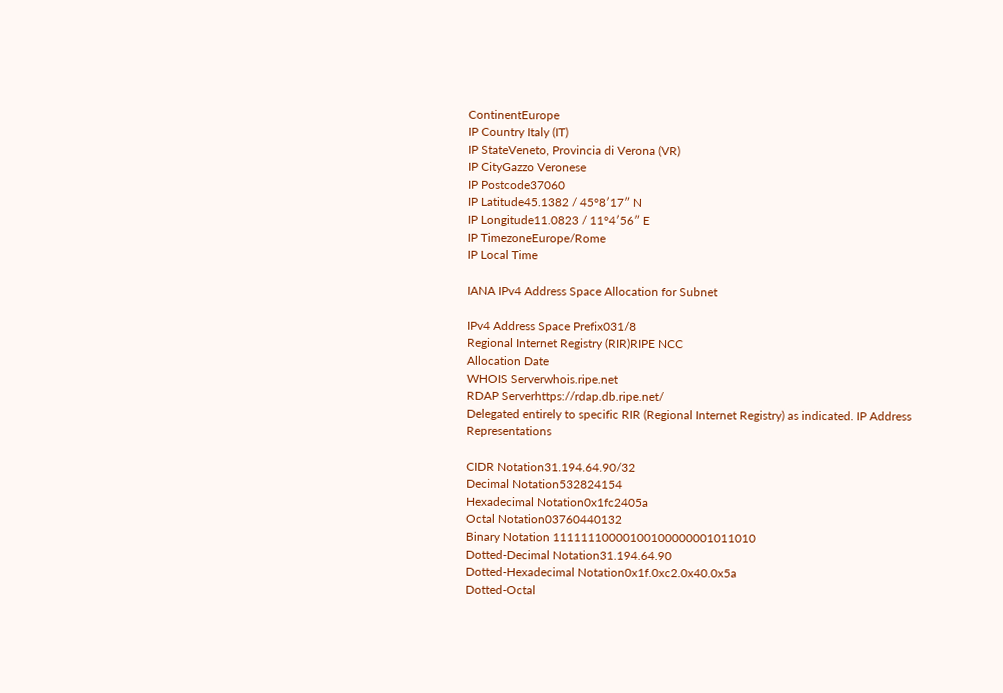ContinentEurope
IP Country Italy (IT)
IP StateVeneto, Provincia di Verona (VR)
IP CityGazzo Veronese
IP Postcode37060
IP Latitude45.1382 / 45°8′17″ N
IP Longitude11.0823 / 11°4′56″ E
IP TimezoneEurope/Rome
IP Local Time

IANA IPv4 Address Space Allocation for Subnet

IPv4 Address Space Prefix031/8
Regional Internet Registry (RIR)RIPE NCC
Allocation Date
WHOIS Serverwhois.ripe.net
RDAP Serverhttps://rdap.db.ripe.net/
Delegated entirely to specific RIR (Regional Internet Registry) as indicated. IP Address Representations

CIDR Notation31.194.64.90/32
Decimal Notation532824154
Hexadecimal Notation0x1fc2405a
Octal Notation03760440132
Binary Notation 11111110000100100000001011010
Dotted-Decimal Notation31.194.64.90
Dotted-Hexadecimal Notation0x1f.0xc2.0x40.0x5a
Dotted-Octal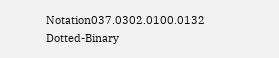Notation037.0302.0100.0132
Dotted-Binary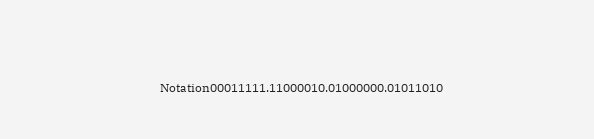Notation00011111.11000010.01000000.01011010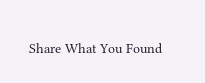Share What You Found